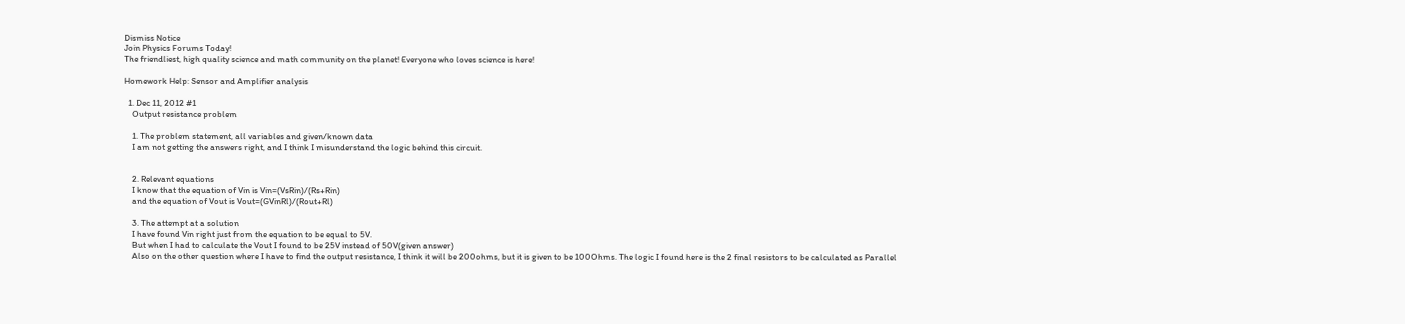Dismiss Notice
Join Physics Forums Today!
The friendliest, high quality science and math community on the planet! Everyone who loves science is here!

Homework Help: Sensor and Amplifier analysis

  1. Dec 11, 2012 #1
    Output resistance problem

    1. The problem statement, all variables and given/known data
    I am not getting the answers right, and I think I misunderstand the logic behind this circuit.


    2. Relevant equations
    I know that the equation of Vin is Vin=(VsRin)/(Rs+Rin)
    and the equation of Vout is Vout=(GVinRl)/(Rout+Rl)

    3. The attempt at a solution
    I have found Vin right just from the equation to be equal to 5V.
    But when I had to calculate the Vout I found to be 25V instead of 50V(given answer)
    Also on the other question where I have to find the output resistance, I think it will be 200ohms, but it is given to be 100Ohms. The logic I found here is the 2 final resistors to be calculated as Parallel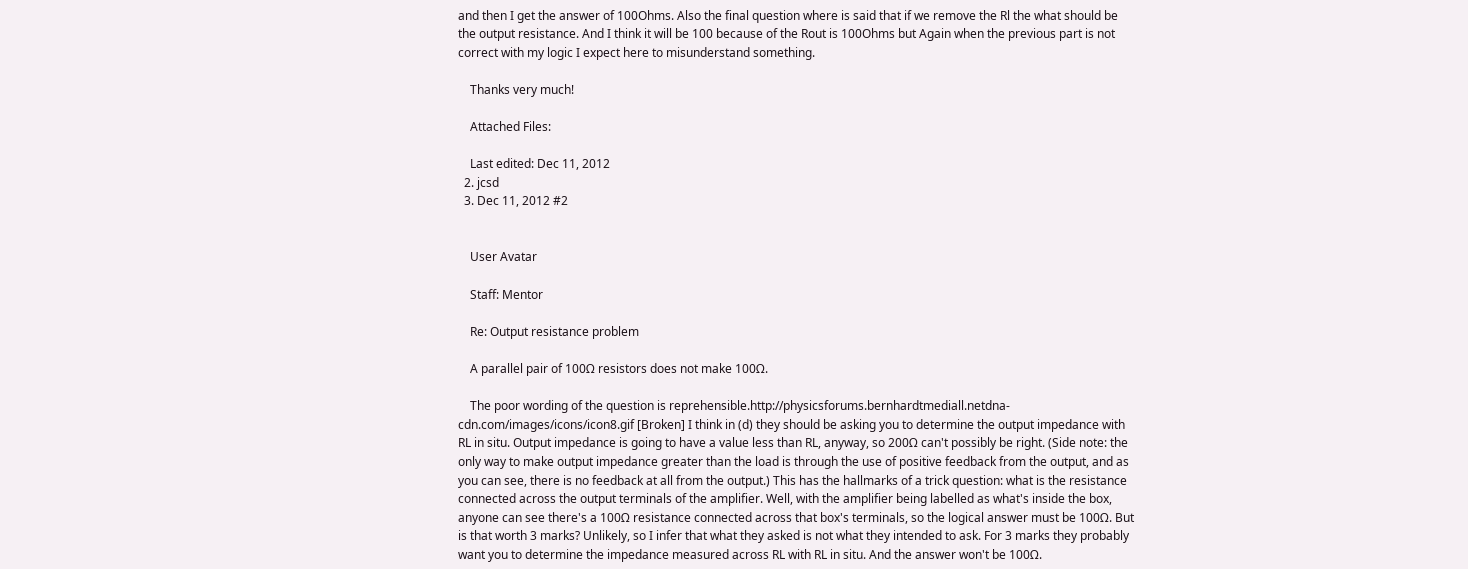and then I get the answer of 100Ohms. Also the final question where is said that if we remove the Rl the what should be the output resistance. And I think it will be 100 because of the Rout is 100Ohms but Again when the previous part is not correct with my logic I expect here to misunderstand something.

    Thanks very much!

    Attached Files:

    Last edited: Dec 11, 2012
  2. jcsd
  3. Dec 11, 2012 #2


    User Avatar

    Staff: Mentor

    Re: Output resistance problem

    A parallel pair of 100Ω resistors does not make 100Ω.

    The poor wording of the question is reprehensible.http://physicsforums.bernhardtmediall.netdna-cdn.com/images/icons/icon8.gif [Broken] I think in (d) they should be asking you to determine the output impedance with RL in situ. Output impedance is going to have a value less than RL, anyway, so 200Ω can't possibly be right. (Side note: the only way to make output impedance greater than the load is through the use of positive feedback from the output, and as you can see, there is no feedback at all from the output.) This has the hallmarks of a trick question: what is the resistance connected across the output terminals of the amplifier. Well, with the amplifier being labelled as what's inside the box, anyone can see there's a 100Ω resistance connected across that box's terminals, so the logical answer must be 100Ω. But is that worth 3 marks? Unlikely, so I infer that what they asked is not what they intended to ask. For 3 marks they probably want you to determine the impedance measured across RL with RL in situ. And the answer won't be 100Ω.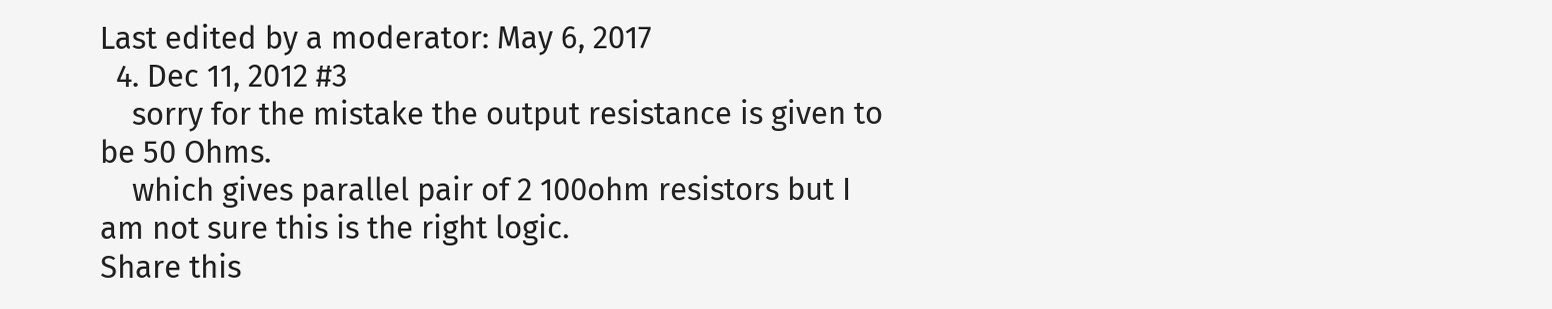Last edited by a moderator: May 6, 2017
  4. Dec 11, 2012 #3
    sorry for the mistake the output resistance is given to be 50 Ohms.
    which gives parallel pair of 2 100ohm resistors but I am not sure this is the right logic.
Share this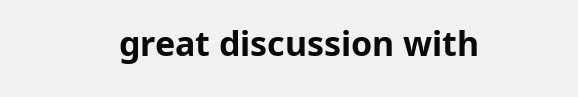great discussion with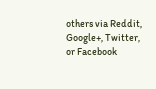others via Reddit, Google+, Twitter, or Facebook